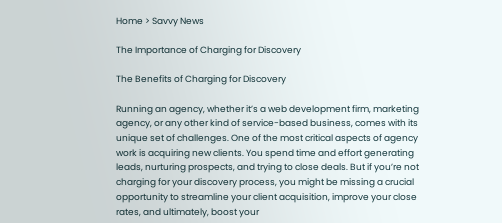Home > Savvy News

The Importance of Charging for Discovery

The Benefits of Charging for Discovery

Running an agency, whether it’s a web development firm, marketing agency, or any other kind of service-based business, comes with its unique set of challenges. One of the most critical aspects of agency work is acquiring new clients. You spend time and effort generating leads, nurturing prospects, and trying to close deals. But if you’re not charging for your discovery process, you might be missing a crucial opportunity to streamline your client acquisition, improve your close rates, and ultimately, boost your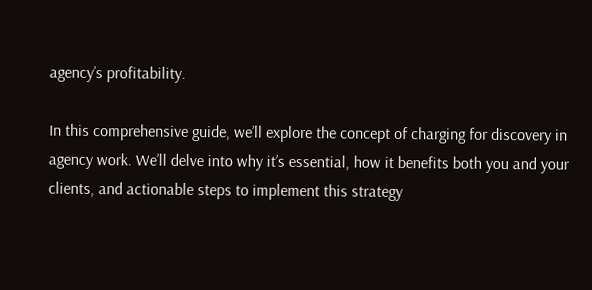agency’s profitability.

In this comprehensive guide, we’ll explore the concept of charging for discovery in agency work. We’ll delve into why it’s essential, how it benefits both you and your clients, and actionable steps to implement this strategy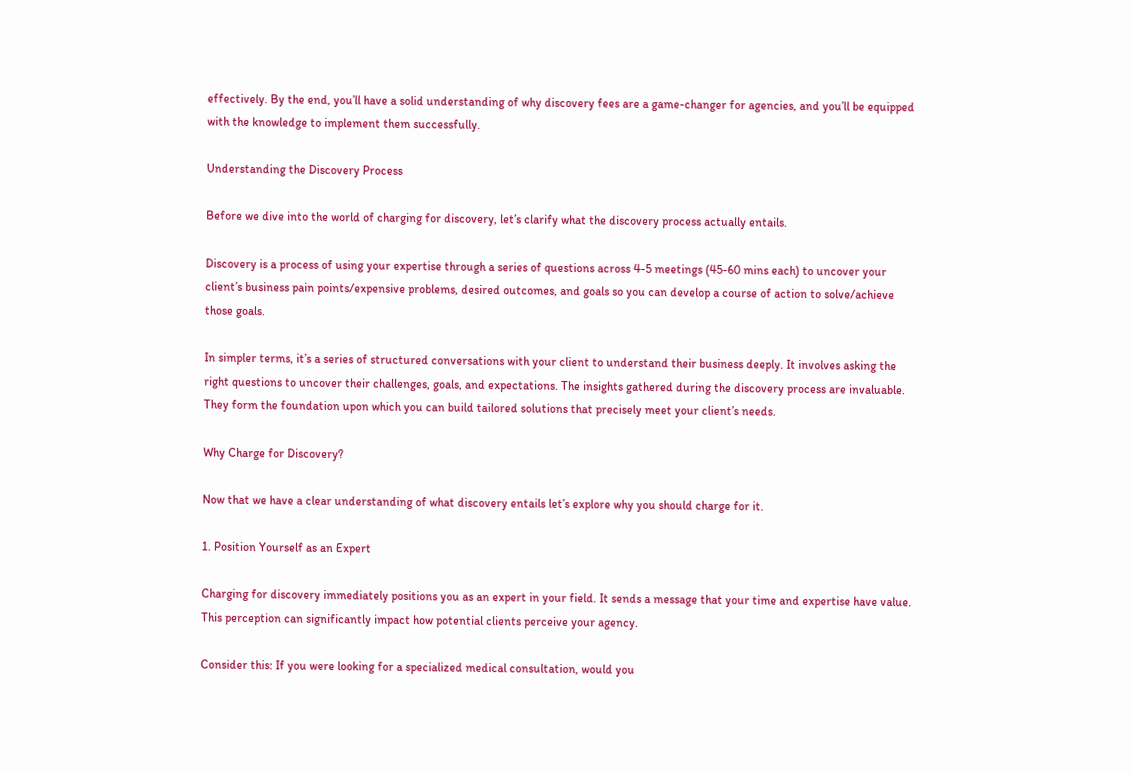effectively. By the end, you’ll have a solid understanding of why discovery fees are a game-changer for agencies, and you’ll be equipped with the knowledge to implement them successfully.

Understanding the Discovery Process

Before we dive into the world of charging for discovery, let’s clarify what the discovery process actually entails.

Discovery is a process of using your expertise through a series of questions across 4-5 meetings (45-60 mins each) to uncover your client’s business pain points/expensive problems, desired outcomes, and goals so you can develop a course of action to solve/achieve those goals.

In simpler terms, it’s a series of structured conversations with your client to understand their business deeply. It involves asking the right questions to uncover their challenges, goals, and expectations. The insights gathered during the discovery process are invaluable. They form the foundation upon which you can build tailored solutions that precisely meet your client’s needs.

Why Charge for Discovery?

Now that we have a clear understanding of what discovery entails let’s explore why you should charge for it.

1. Position Yourself as an Expert

Charging for discovery immediately positions you as an expert in your field. It sends a message that your time and expertise have value. This perception can significantly impact how potential clients perceive your agency.

Consider this: If you were looking for a specialized medical consultation, would you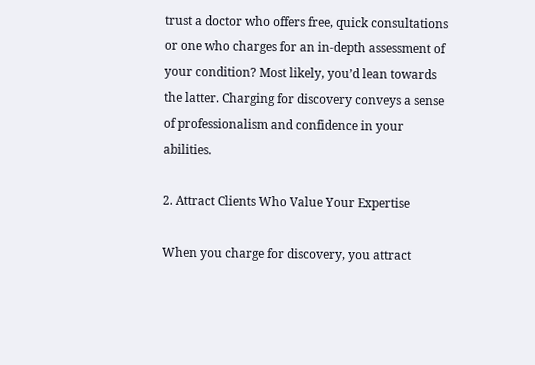trust a doctor who offers free, quick consultations or one who charges for an in-depth assessment of your condition? Most likely, you’d lean towards the latter. Charging for discovery conveys a sense of professionalism and confidence in your abilities.

2. Attract Clients Who Value Your Expertise

When you charge for discovery, you attract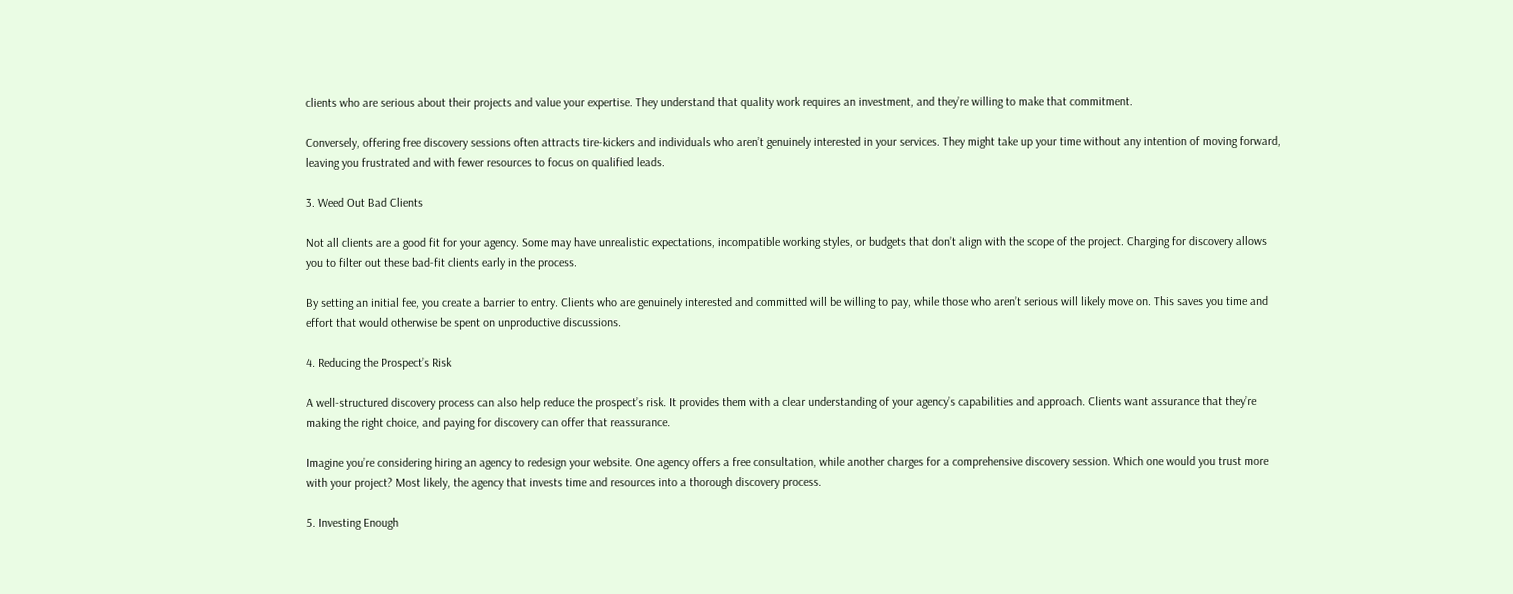clients who are serious about their projects and value your expertise. They understand that quality work requires an investment, and they’re willing to make that commitment.

Conversely, offering free discovery sessions often attracts tire-kickers and individuals who aren’t genuinely interested in your services. They might take up your time without any intention of moving forward, leaving you frustrated and with fewer resources to focus on qualified leads.

3. Weed Out Bad Clients

Not all clients are a good fit for your agency. Some may have unrealistic expectations, incompatible working styles, or budgets that don’t align with the scope of the project. Charging for discovery allows you to filter out these bad-fit clients early in the process.

By setting an initial fee, you create a barrier to entry. Clients who are genuinely interested and committed will be willing to pay, while those who aren’t serious will likely move on. This saves you time and effort that would otherwise be spent on unproductive discussions.

4. Reducing the Prospect’s Risk

A well-structured discovery process can also help reduce the prospect’s risk. It provides them with a clear understanding of your agency’s capabilities and approach. Clients want assurance that they’re making the right choice, and paying for discovery can offer that reassurance.

Imagine you’re considering hiring an agency to redesign your website. One agency offers a free consultation, while another charges for a comprehensive discovery session. Which one would you trust more with your project? Most likely, the agency that invests time and resources into a thorough discovery process.

5. Investing Enough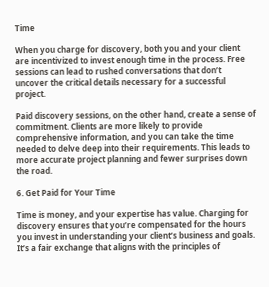Time

When you charge for discovery, both you and your client are incentivized to invest enough time in the process. Free sessions can lead to rushed conversations that don’t uncover the critical details necessary for a successful project.

Paid discovery sessions, on the other hand, create a sense of commitment. Clients are more likely to provide comprehensive information, and you can take the time needed to delve deep into their requirements. This leads to more accurate project planning and fewer surprises down the road.

6. Get Paid for Your Time

Time is money, and your expertise has value. Charging for discovery ensures that you’re compensated for the hours you invest in understanding your client’s business and goals. It’s a fair exchange that aligns with the principles of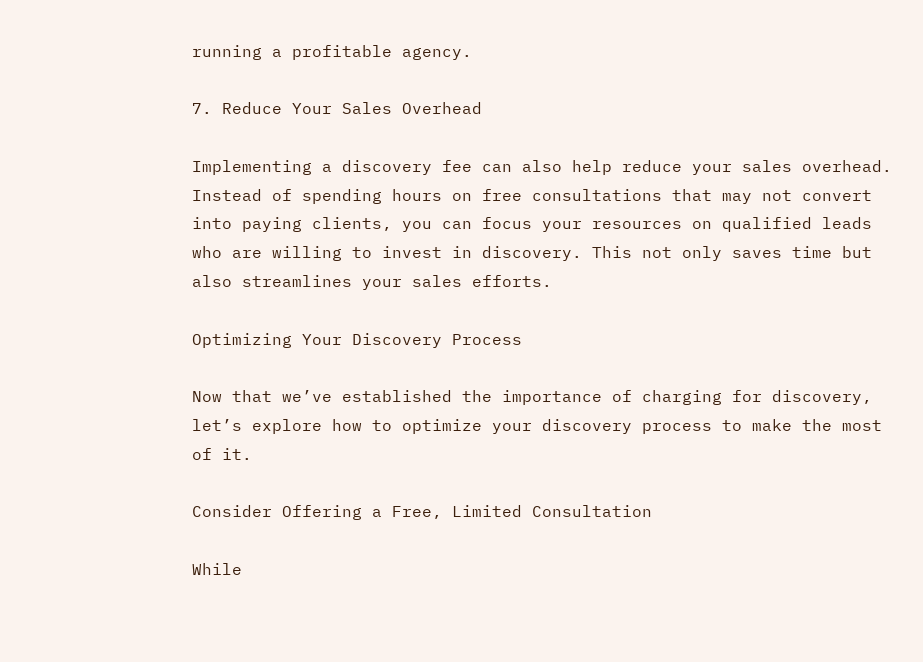running a profitable agency.

7. Reduce Your Sales Overhead

Implementing a discovery fee can also help reduce your sales overhead. Instead of spending hours on free consultations that may not convert into paying clients, you can focus your resources on qualified leads who are willing to invest in discovery. This not only saves time but also streamlines your sales efforts.

Optimizing Your Discovery Process

Now that we’ve established the importance of charging for discovery, let’s explore how to optimize your discovery process to make the most of it.

Consider Offering a Free, Limited Consultation

While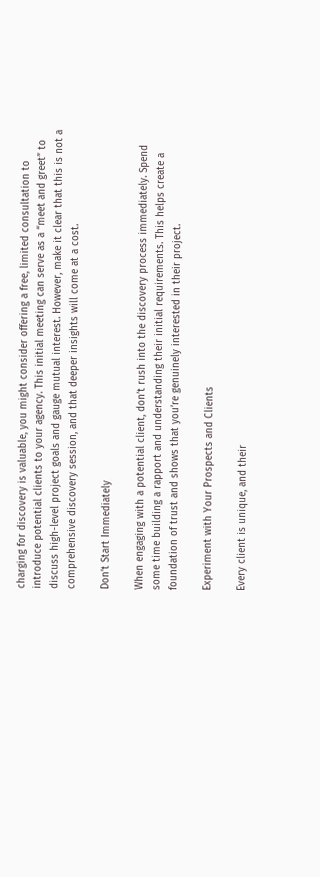charging for discovery is valuable, you might consider offering a free, limited consultation to introduce potential clients to your agency. This initial meeting can serve as a “meet and greet” to discuss high-level project goals and gauge mutual interest. However, make it clear that this is not a comprehensive discovery session, and that deeper insights will come at a cost.

Don’t Start Immediately

When engaging with a potential client, don’t rush into the discovery process immediately. Spend some time building a rapport and understanding their initial requirements. This helps create a foundation of trust and shows that you’re genuinely interested in their project.

Experiment with Your Prospects and Clients

Every client is unique, and their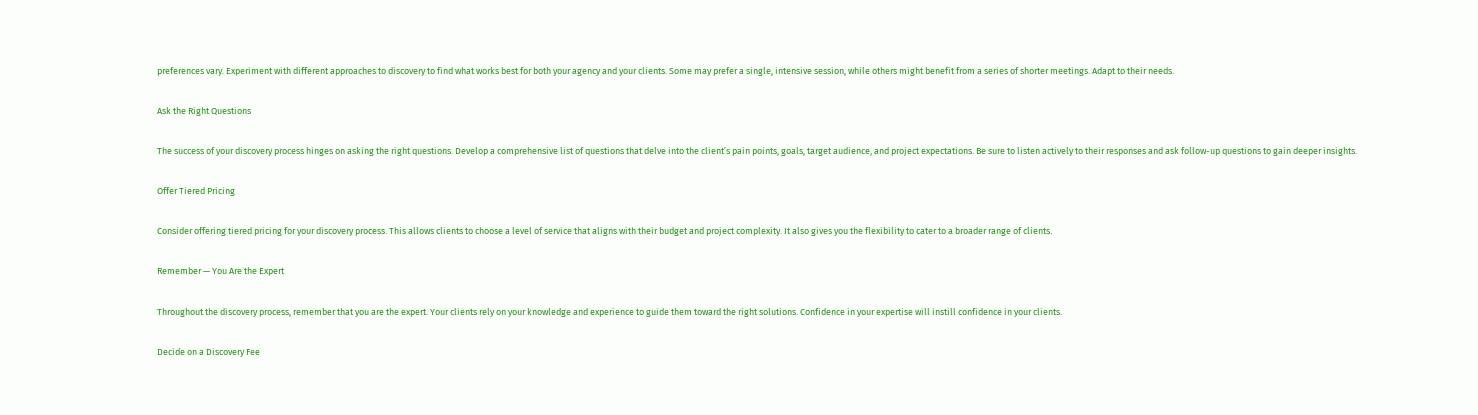preferences vary. Experiment with different approaches to discovery to find what works best for both your agency and your clients. Some may prefer a single, intensive session, while others might benefit from a series of shorter meetings. Adapt to their needs.

Ask the Right Questions

The success of your discovery process hinges on asking the right questions. Develop a comprehensive list of questions that delve into the client’s pain points, goals, target audience, and project expectations. Be sure to listen actively to their responses and ask follow-up questions to gain deeper insights.

Offer Tiered Pricing

Consider offering tiered pricing for your discovery process. This allows clients to choose a level of service that aligns with their budget and project complexity. It also gives you the flexibility to cater to a broader range of clients.

Remember — You Are the Expert

Throughout the discovery process, remember that you are the expert. Your clients rely on your knowledge and experience to guide them toward the right solutions. Confidence in your expertise will instill confidence in your clients.

Decide on a Discovery Fee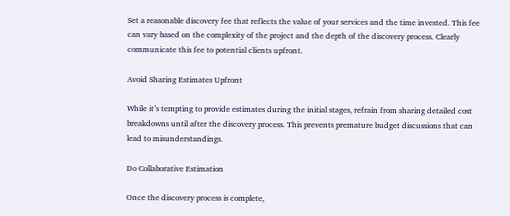Set a reasonable discovery fee that reflects the value of your services and the time invested. This fee can vary based on the complexity of the project and the depth of the discovery process. Clearly communicate this fee to potential clients upfront.

Avoid Sharing Estimates Upfront

While it’s tempting to provide estimates during the initial stages, refrain from sharing detailed cost breakdowns until after the discovery process. This prevents premature budget discussions that can lead to misunderstandings.

Do Collaborative Estimation

Once the discovery process is complete,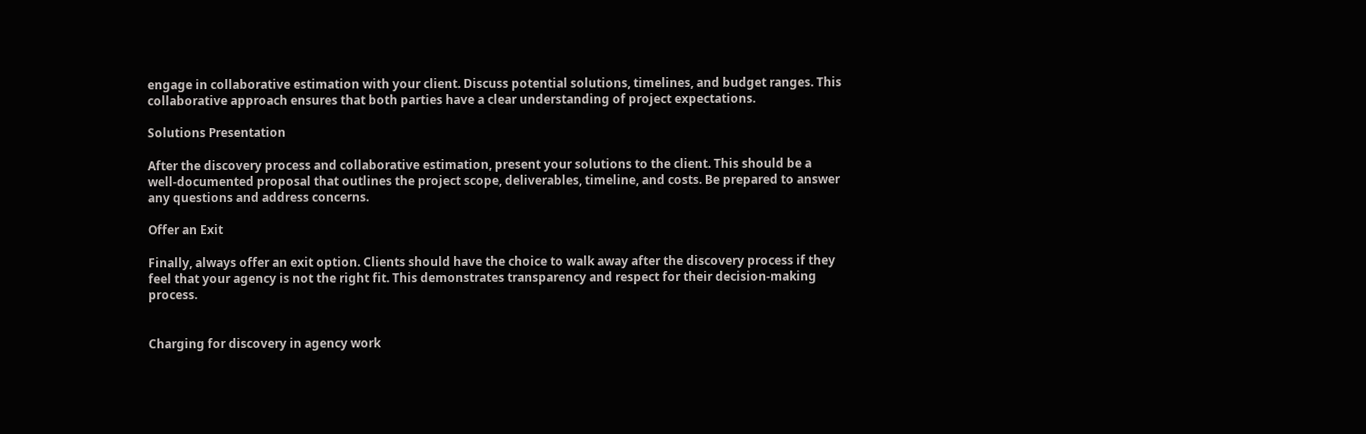engage in collaborative estimation with your client. Discuss potential solutions, timelines, and budget ranges. This collaborative approach ensures that both parties have a clear understanding of project expectations.

Solutions Presentation

After the discovery process and collaborative estimation, present your solutions to the client. This should be a well-documented proposal that outlines the project scope, deliverables, timeline, and costs. Be prepared to answer any questions and address concerns.

Offer an Exit

Finally, always offer an exit option. Clients should have the choice to walk away after the discovery process if they feel that your agency is not the right fit. This demonstrates transparency and respect for their decision-making process.


Charging for discovery in agency work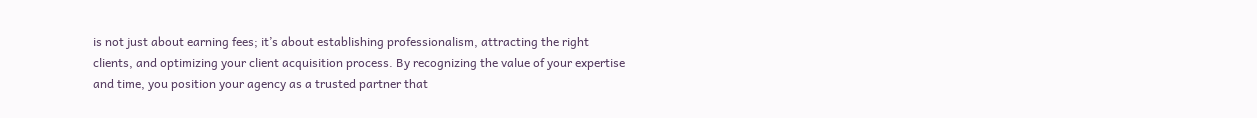is not just about earning fees; it’s about establishing professionalism, attracting the right clients, and optimizing your client acquisition process. By recognizing the value of your expertise and time, you position your agency as a trusted partner that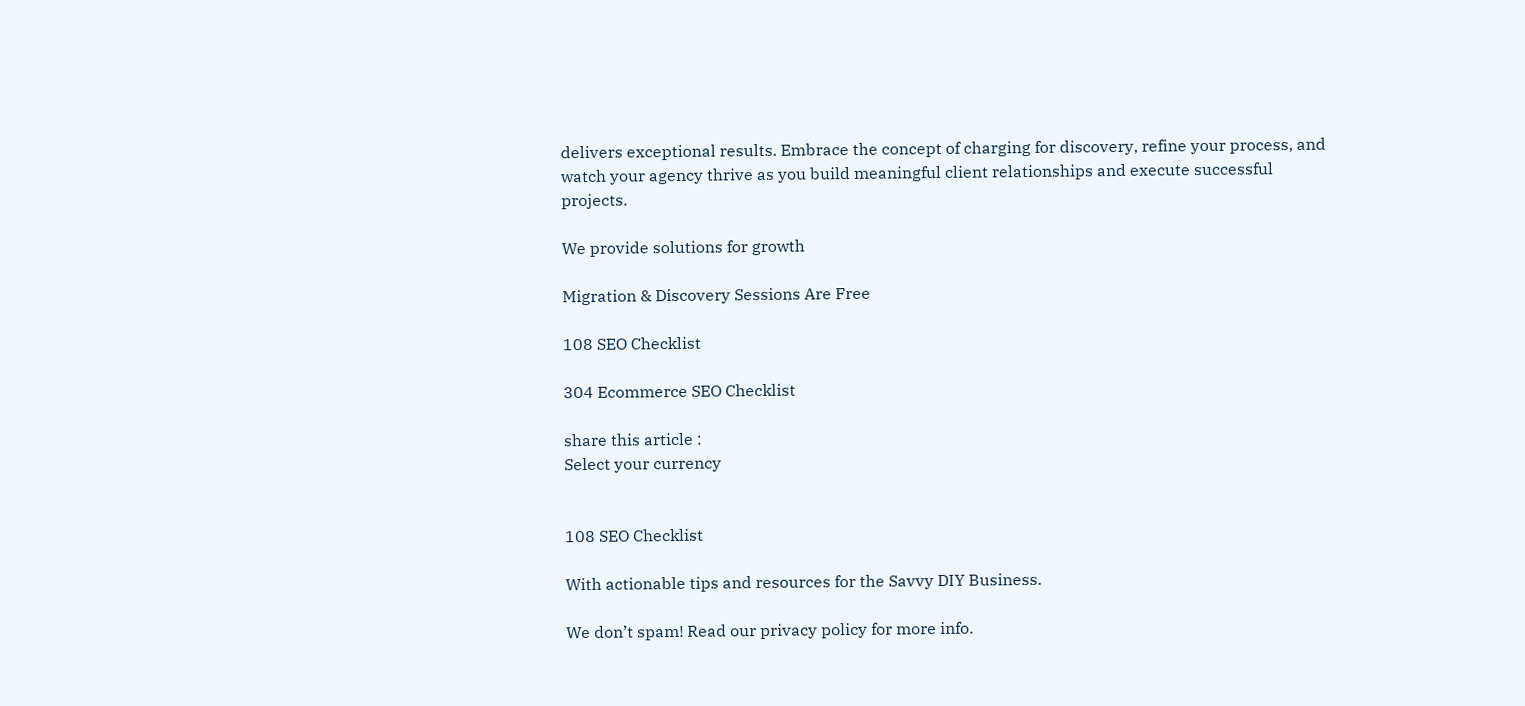delivers exceptional results. Embrace the concept of charging for discovery, refine your process, and watch your agency thrive as you build meaningful client relationships and execute successful projects.

We provide solutions for growth

Migration & Discovery Sessions Are Free

108 SEO Checklist

304 Ecommerce SEO Checklist

share this article :
Select your currency


108 SEO Checklist

With actionable tips and resources for the Savvy DIY Business.

We don’t spam! Read our privacy policy for more info.